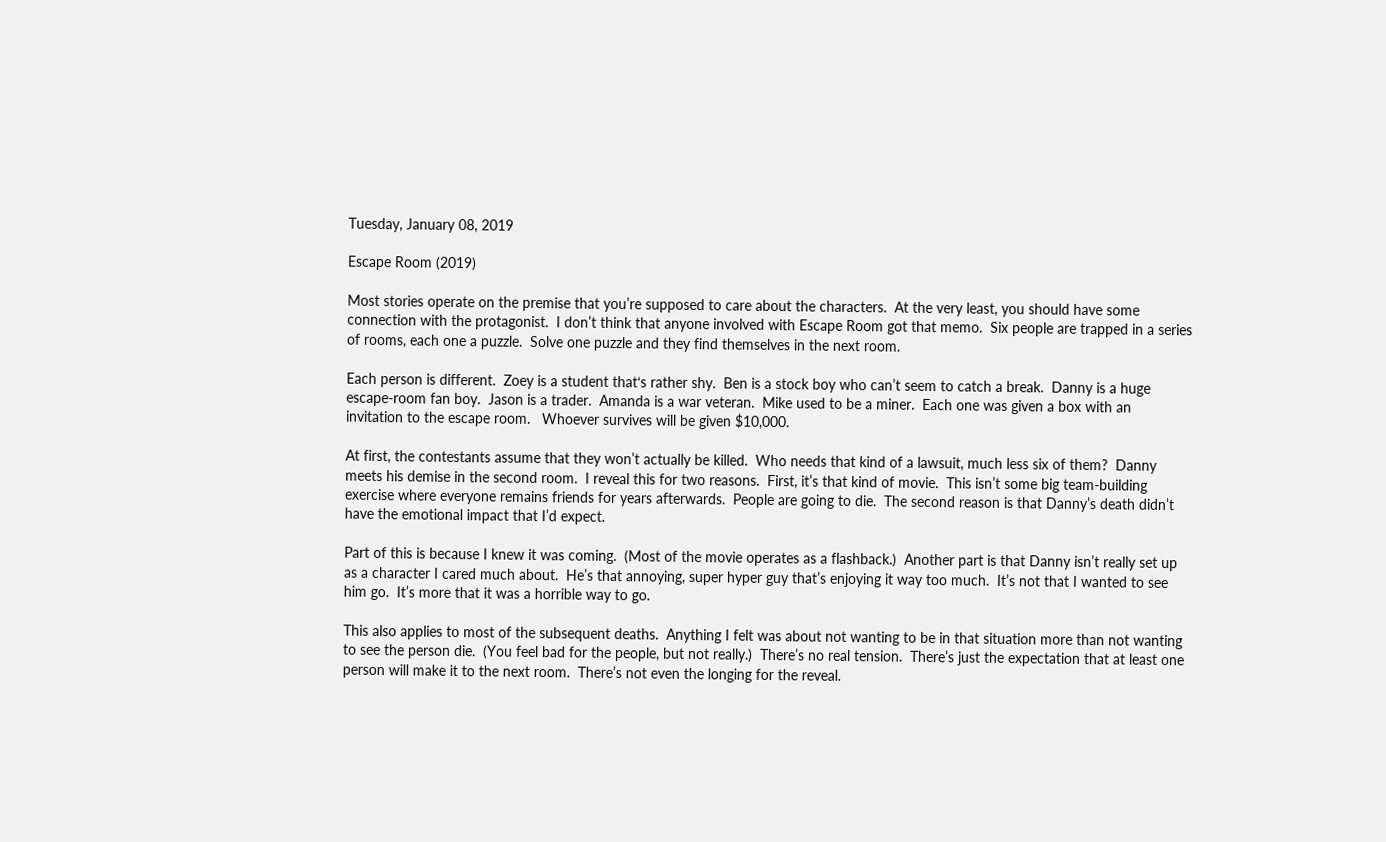Tuesday, January 08, 2019

Escape Room (2019)

Most stories operate on the premise that you’re supposed to care about the characters.  At the very least, you should have some connection with the protagonist.  I don’t think that anyone involved with Escape Room got that memo.  Six people are trapped in a series of rooms, each one a puzzle.  Solve one puzzle and they find themselves in the next room.

Each person is different.  Zoey is a student that‘s rather shy.  Ben is a stock boy who can’t seem to catch a break.  Danny is a huge escape-room fan boy.  Jason is a trader.  Amanda is a war veteran.  Mike used to be a miner.  Each one was given a box with an invitation to the escape room.   Whoever survives will be given $10,000.

At first, the contestants assume that they won’t actually be killed.  Who needs that kind of a lawsuit, much less six of them?  Danny meets his demise in the second room.  I reveal this for two reasons.  First, it’s that kind of movie.  This isn’t some big team-building exercise where everyone remains friends for years afterwards.  People are going to die.  The second reason is that Danny’s death didn’t have the emotional impact that I’d expect.

Part of this is because I knew it was coming.  (Most of the movie operates as a flashback.)  Another part is that Danny isn’t really set up as a character I cared much about.  He’s that annoying, super hyper guy that’s enjoying it way too much.  It’s not that I wanted to see him go.  It’s more that it was a horrible way to go.

This also applies to most of the subsequent deaths.  Anything I felt was about not wanting to be in that situation more than not wanting to see the person die.  (You feel bad for the people, but not really.)  There’s no real tension.  There’s just the expectation that at least one person will make it to the next room.  There’s not even the longing for the reveal.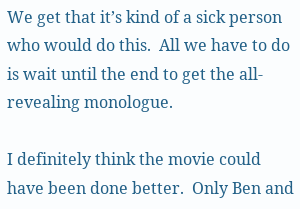We get that it’s kind of a sick person who would do this.  All we have to do is wait until the end to get the all-revealing monologue.

I definitely think the movie could have been done better.  Only Ben and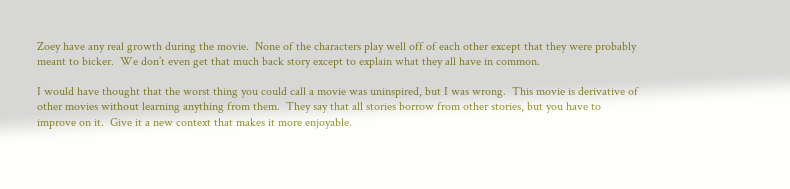Zoey have any real growth during the movie.  None of the characters play well off of each other except that they were probably meant to bicker.  We don’t even get that much back story except to explain what they all have in common.

I would have thought that the worst thing you could call a movie was uninspired, but I was wrong.  This movie is derivative of other movies without learning anything from them.  They say that all stories borrow from other stories, but you have to improve on it.  Give it a new context that makes it more enjoyable.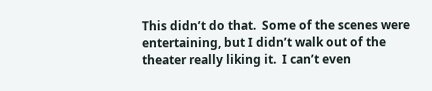This didn’t do that.  Some of the scenes were entertaining, but I didn’t walk out of the theater really liking it.  I can’t even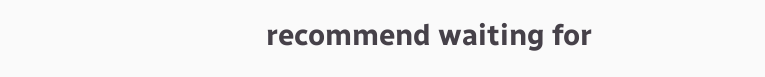recommend waiting for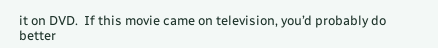it on DVD.  If this movie came on television, you’d probably do better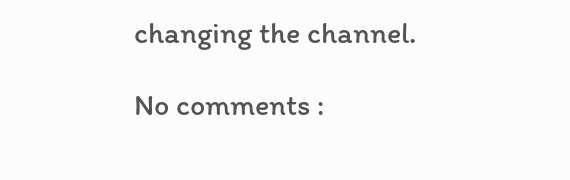changing the channel.

No comments :